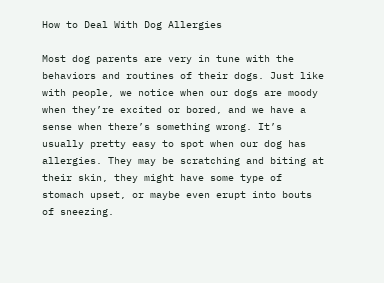How to Deal With Dog Allergies

Most dog parents are very in tune with the behaviors and routines of their dogs. Just like with people, we notice when our dogs are moody when they’re excited or bored, and we have a sense when there’s something wrong. It’s usually pretty easy to spot when our dog has allergies. They may be scratching and biting at their skin, they might have some type of stomach upset, or maybe even erupt into bouts of sneezing.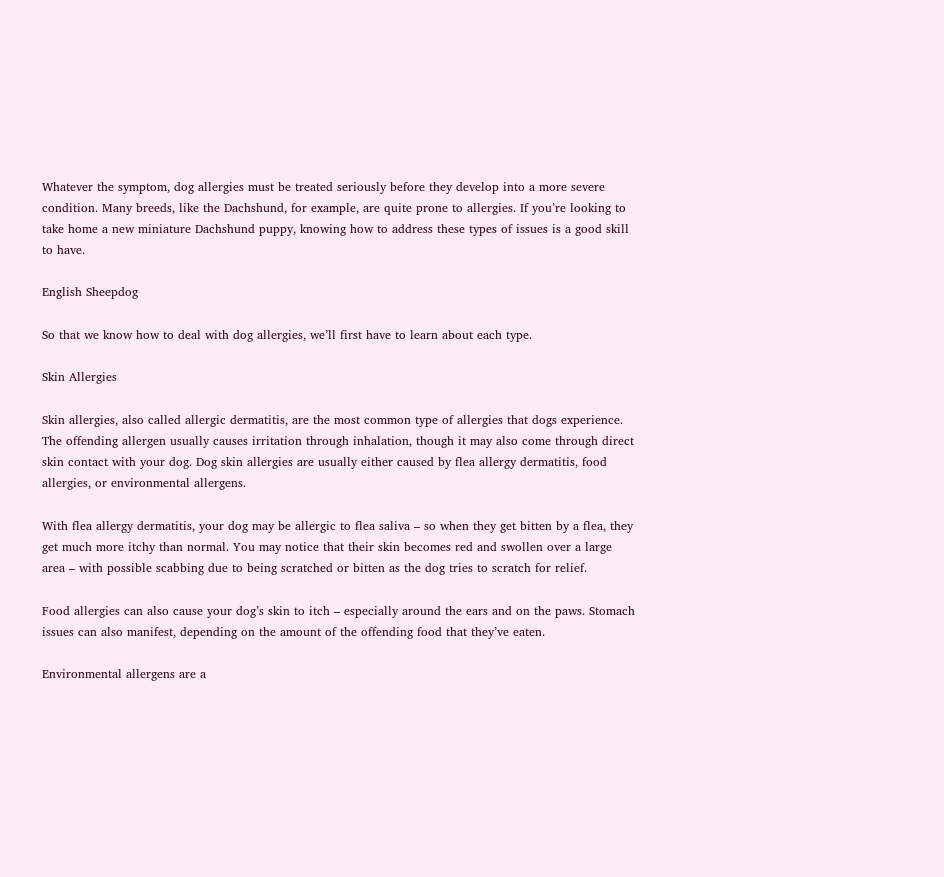Whatever the symptom, dog allergies must be treated seriously before they develop into a more severe condition. Many breeds, like the Dachshund, for example, are quite prone to allergies. If you’re looking to take home a new miniature Dachshund puppy, knowing how to address these types of issues is a good skill to have.

English Sheepdog

So that we know how to deal with dog allergies, we’ll first have to learn about each type.

Skin Allergies

Skin allergies, also called allergic dermatitis, are the most common type of allergies that dogs experience. The offending allergen usually causes irritation through inhalation, though it may also come through direct skin contact with your dog. Dog skin allergies are usually either caused by flea allergy dermatitis, food allergies, or environmental allergens.

With flea allergy dermatitis, your dog may be allergic to flea saliva – so when they get bitten by a flea, they get much more itchy than normal. You may notice that their skin becomes red and swollen over a large area – with possible scabbing due to being scratched or bitten as the dog tries to scratch for relief.

Food allergies can also cause your dog’s skin to itch – especially around the ears and on the paws. Stomach issues can also manifest, depending on the amount of the offending food that they’ve eaten.

Environmental allergens are a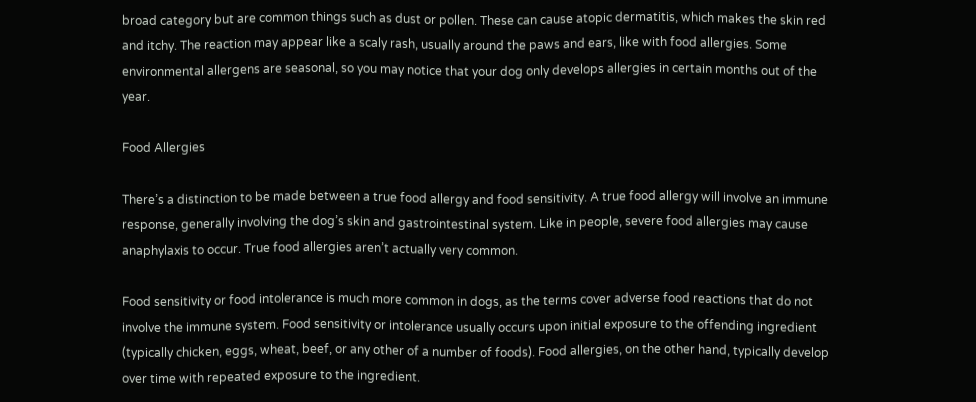broad category but are common things such as dust or pollen. These can cause atopic dermatitis, which makes the skin red and itchy. The reaction may appear like a scaly rash, usually around the paws and ears, like with food allergies. Some environmental allergens are seasonal, so you may notice that your dog only develops allergies in certain months out of the year.

Food Allergies

There’s a distinction to be made between a true food allergy and food sensitivity. A true food allergy will involve an immune response, generally involving the dog’s skin and gastrointestinal system. Like in people, severe food allergies may cause anaphylaxis to occur. True food allergies aren’t actually very common.

Food sensitivity or food intolerance is much more common in dogs, as the terms cover adverse food reactions that do not involve the immune system. Food sensitivity or intolerance usually occurs upon initial exposure to the offending ingredient (typically chicken, eggs, wheat, beef, or any other of a number of foods). Food allergies, on the other hand, typically develop over time with repeated exposure to the ingredient.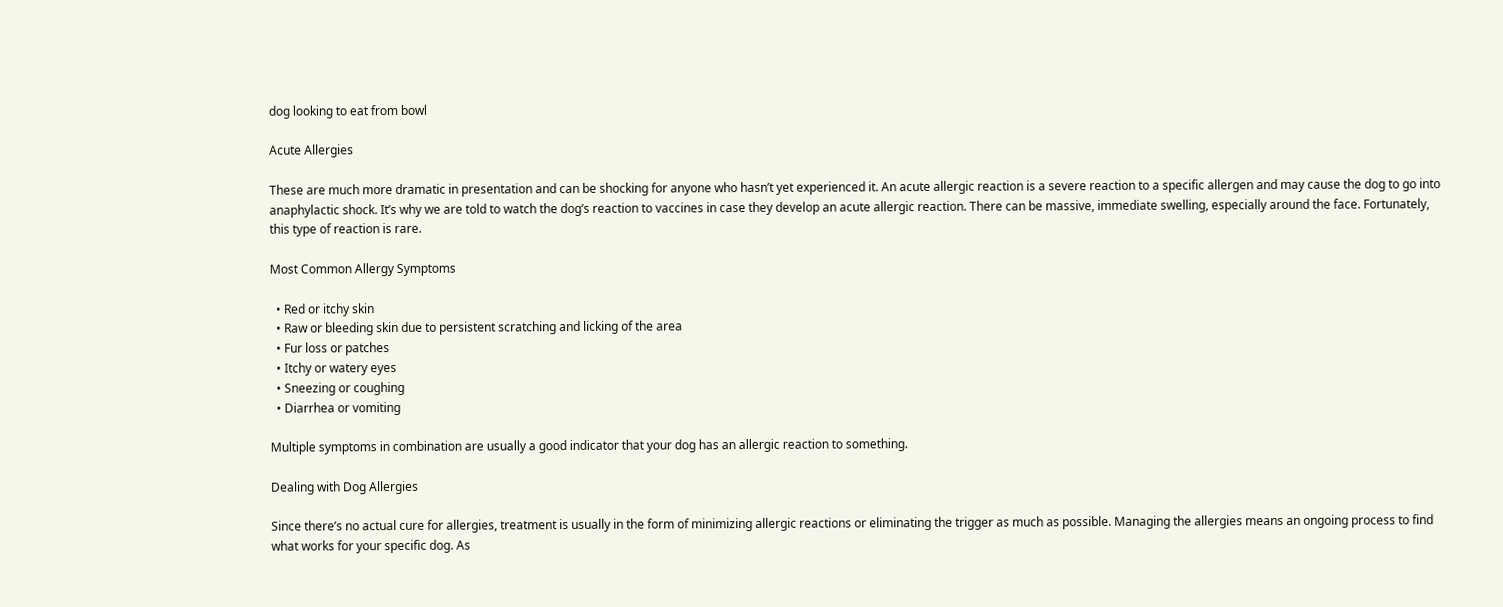dog looking to eat from bowl

Acute Allergies

These are much more dramatic in presentation and can be shocking for anyone who hasn’t yet experienced it. An acute allergic reaction is a severe reaction to a specific allergen and may cause the dog to go into anaphylactic shock. It’s why we are told to watch the dog’s reaction to vaccines in case they develop an acute allergic reaction. There can be massive, immediate swelling, especially around the face. Fortunately, this type of reaction is rare.

Most Common Allergy Symptoms

  • Red or itchy skin
  • Raw or bleeding skin due to persistent scratching and licking of the area
  • Fur loss or patches
  • Itchy or watery eyes
  • Sneezing or coughing
  • Diarrhea or vomiting

Multiple symptoms in combination are usually a good indicator that your dog has an allergic reaction to something.

Dealing with Dog Allergies

Since there’s no actual cure for allergies, treatment is usually in the form of minimizing allergic reactions or eliminating the trigger as much as possible. Managing the allergies means an ongoing process to find what works for your specific dog. As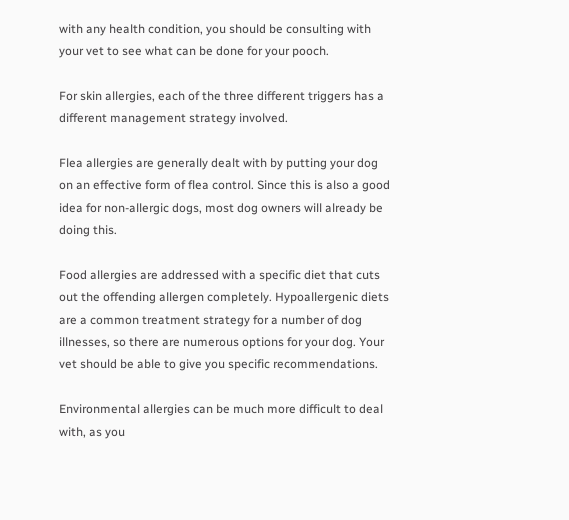with any health condition, you should be consulting with your vet to see what can be done for your pooch.

For skin allergies, each of the three different triggers has a different management strategy involved.

Flea allergies are generally dealt with by putting your dog on an effective form of flea control. Since this is also a good idea for non-allergic dogs, most dog owners will already be doing this.

Food allergies are addressed with a specific diet that cuts out the offending allergen completely. Hypoallergenic diets are a common treatment strategy for a number of dog illnesses, so there are numerous options for your dog. Your vet should be able to give you specific recommendations.

Environmental allergies can be much more difficult to deal with, as you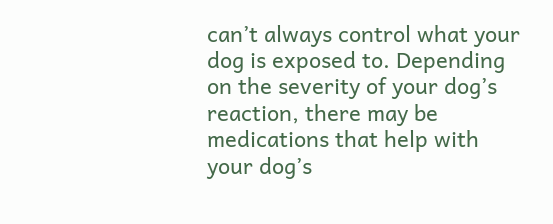can’t always control what your dog is exposed to. Depending on the severity of your dog’s reaction, there may be medications that help with your dog’s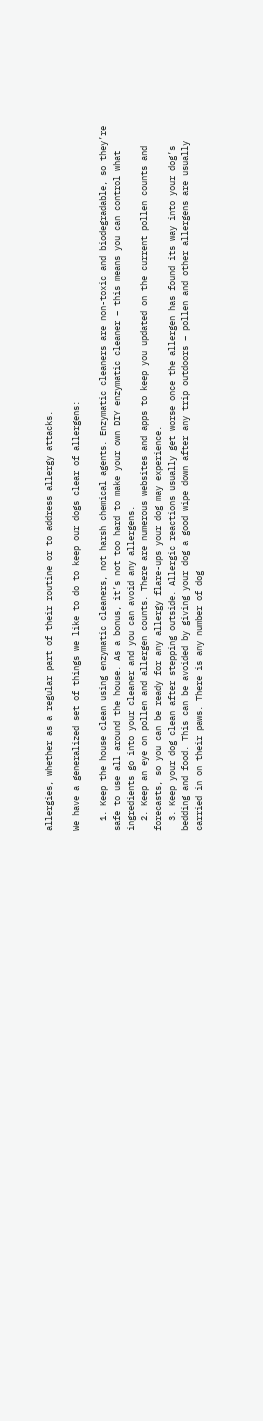allergies, whether as a regular part of their routine or to address allergy attacks.

We have a generalized set of things we like to do to keep our dogs clear of allergens:

  1. Keep the house clean using enzymatic cleaners, not harsh chemical agents. Enzymatic cleaners are non-toxic and biodegradable, so they’re safe to use all around the house. As a bonus, it’s not too hard to make your own DIY enzymatic cleaner – this means you can control what ingredients go into your cleaner and you can avoid any allergens.
  2. Keep an eye on pollen and allergen counts. There are numerous websites and apps to keep you updated on the current pollen counts and forecasts, so you can be ready for any allergy flare-ups your dog may experience.
  3. Keep your dog clean after stepping outside. Allergic reactions usually get worse once the allergen has found its way into your dog’s bedding and food. This can be avoided by giving your dog a good wipe down after any trip outdoors – pollen and other allergens are usually carried in on their paws. There is any number of dog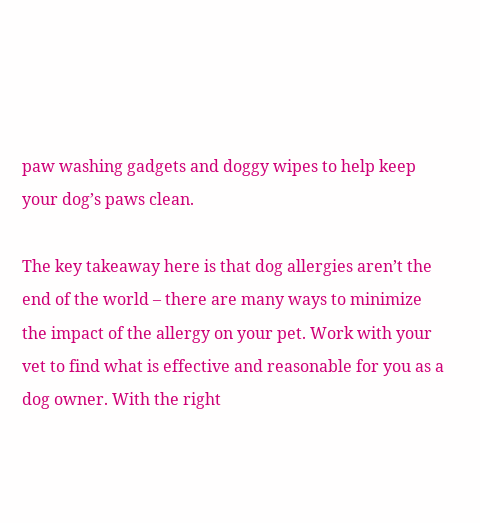paw washing gadgets and doggy wipes to help keep your dog’s paws clean.

The key takeaway here is that dog allergies aren’t the end of the world – there are many ways to minimize the impact of the allergy on your pet. Work with your vet to find what is effective and reasonable for you as a dog owner. With the right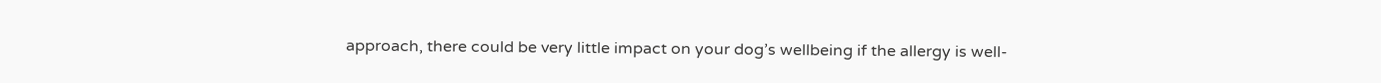approach, there could be very little impact on your dog’s wellbeing if the allergy is well-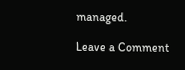managed.

Leave a Comment